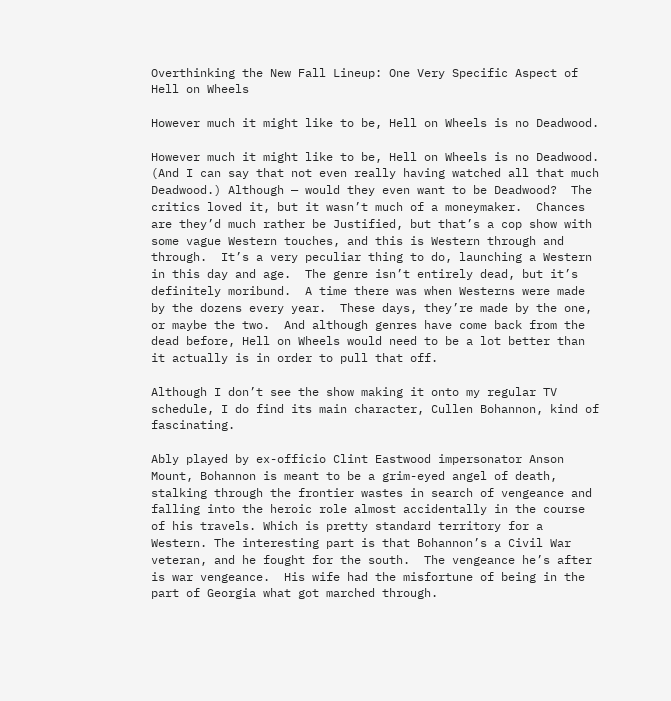Overthinking the New Fall Lineup: One Very Specific Aspect of Hell on Wheels

However much it might like to be, Hell on Wheels is no Deadwood.

However much it might like to be, Hell on Wheels is no Deadwood.  (And I can say that not even really having watched all that much Deadwood.) Although — would they even want to be Deadwood?  The critics loved it, but it wasn’t much of a moneymaker.  Chances are they’d much rather be Justified, but that’s a cop show with some vague Western touches, and this is Western through and through.  It’s a very peculiar thing to do, launching a Western in this day and age.  The genre isn’t entirely dead, but it’s definitely moribund.  A time there was when Westerns were made by the dozens every year.  These days, they’re made by the one, or maybe the two.  And although genres have come back from the dead before, Hell on Wheels would need to be a lot better than it actually is in order to pull that off.

Although I don’t see the show making it onto my regular TV schedule, I do find its main character, Cullen Bohannon, kind of fascinating.

Ably played by ex-officio Clint Eastwood impersonator Anson Mount, Bohannon is meant to be a grim-eyed angel of death, stalking through the frontier wastes in search of vengeance and falling into the heroic role almost accidentally in the course of his travels. Which is pretty standard territory for a Western. The interesting part is that Bohannon’s a Civil War veteran, and he fought for the south.  The vengeance he’s after is war vengeance.  His wife had the misfortune of being in the part of Georgia what got marched through.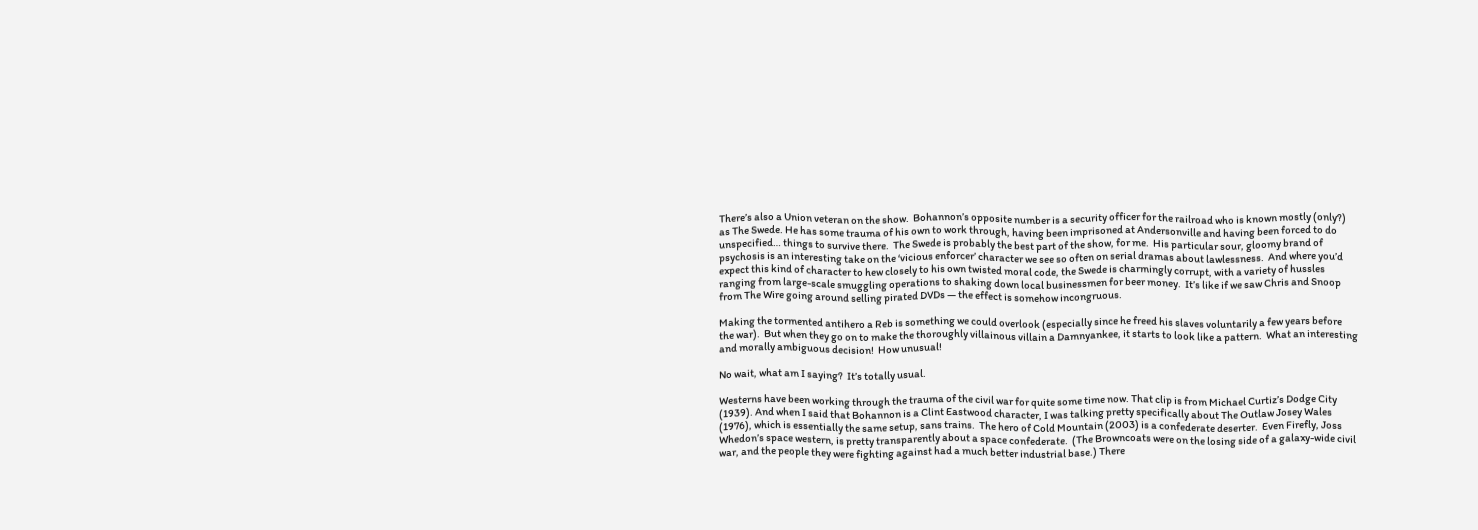There’s also a Union veteran on the show.  Bohannon’s opposite number is a security officer for the railroad who is known mostly (only?) as The Swede. He has some trauma of his own to work through, having been imprisoned at Andersonville and having been forced to do unspecified… things to survive there.  The Swede is probably the best part of the show, for me.  His particular sour, gloomy brand of psychosis is an interesting take on the ‘vicious enforcer’ character we see so often on serial dramas about lawlessness.  And where you’d expect this kind of character to hew closely to his own twisted moral code, the Swede is charmingly corrupt, with a variety of hussles ranging from large-scale smuggling operations to shaking down local businessmen for beer money.  It’s like if we saw Chris and Snoop from The Wire going around selling pirated DVDs — the effect is somehow incongruous.

Making the tormented antihero a Reb is something we could overlook (especially since he freed his slaves voluntarily a few years before the war).  But when they go on to make the thoroughly villainous villain a Damnyankee, it starts to look like a pattern.  What an interesting and morally ambiguous decision!  How unusual!

No wait, what am I saying?  It’s totally usual.

Westerns have been working through the trauma of the civil war for quite some time now. That clip is from Michael Curtiz’s Dodge City (1939). And when I said that Bohannon is a Clint Eastwood character, I was talking pretty specifically about The Outlaw Josey Wales (1976), which is essentially the same setup, sans trains.  The hero of Cold Mountain (2003) is a confederate deserter.  Even Firefly, Joss Whedon’s space western, is pretty transparently about a space confederate.  (The Browncoats were on the losing side of a galaxy-wide civil war, and the people they were fighting against had a much better industrial base.) There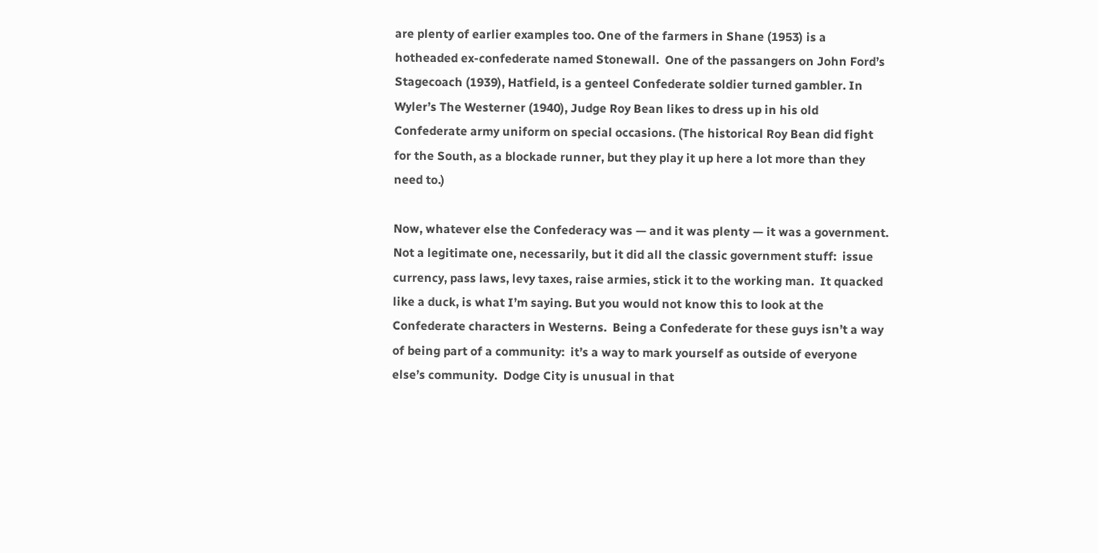are plenty of earlier examples too. One of the farmers in Shane (1953) is a hotheaded ex-confederate named Stonewall.  One of the passangers on John Ford’s Stagecoach (1939), Hatfield, is a genteel Confederate soldier turned gambler. In Wyler’s The Westerner (1940), Judge Roy Bean likes to dress up in his old Confederate army uniform on special occasions. (The historical Roy Bean did fight for the South, as a blockade runner, but they play it up here a lot more than they need to.)

Now, whatever else the Confederacy was — and it was plenty — it was a government.  Not a legitimate one, necessarily, but it did all the classic government stuff:  issue currency, pass laws, levy taxes, raise armies, stick it to the working man.  It quacked like a duck, is what I’m saying. But you would not know this to look at the Confederate characters in Westerns.  Being a Confederate for these guys isn’t a way of being part of a community:  it’s a way to mark yourself as outside of everyone else’s community.  Dodge City is unusual in that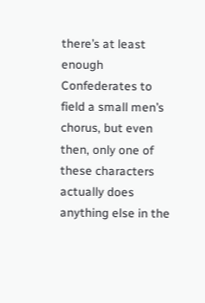there’s at least enough Confederates to field a small men’s chorus, but even then, only one of these characters actually does anything else in the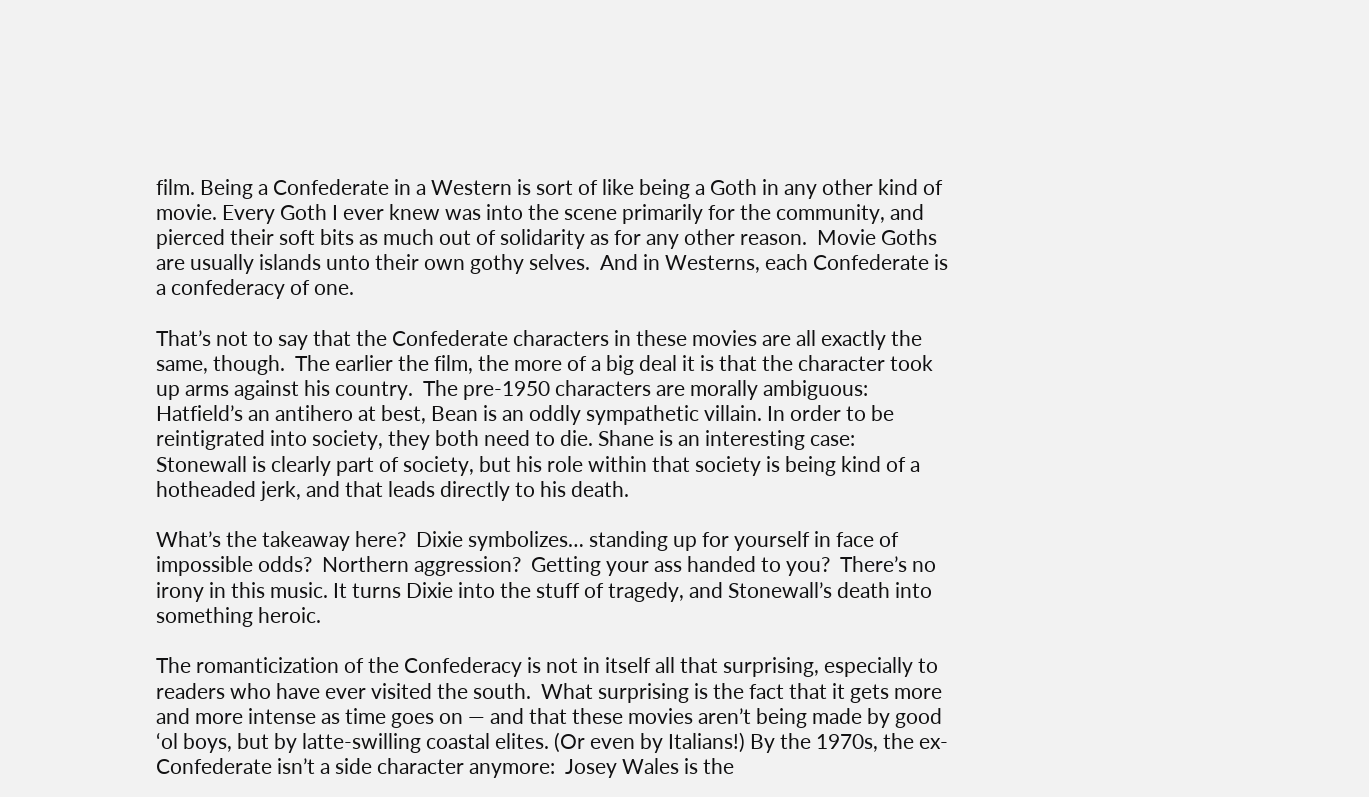film. Being a Confederate in a Western is sort of like being a Goth in any other kind of movie. Every Goth I ever knew was into the scene primarily for the community, and pierced their soft bits as much out of solidarity as for any other reason.  Movie Goths are usually islands unto their own gothy selves.  And in Westerns, each Confederate is a confederacy of one.

That’s not to say that the Confederate characters in these movies are all exactly the same, though.  The earlier the film, the more of a big deal it is that the character took up arms against his country.  The pre-1950 characters are morally ambiguous:  Hatfield’s an antihero at best, Bean is an oddly sympathetic villain. In order to be reintigrated into society, they both need to die. Shane is an interesting case:  Stonewall is clearly part of society, but his role within that society is being kind of a hotheaded jerk, and that leads directly to his death.

What’s the takeaway here?  Dixie symbolizes… standing up for yourself in face of impossible odds?  Northern aggression?  Getting your ass handed to you?  There’s no irony in this music. It turns Dixie into the stuff of tragedy, and Stonewall’s death into something heroic.

The romanticization of the Confederacy is not in itself all that surprising, especially to readers who have ever visited the south.  What surprising is the fact that it gets more and more intense as time goes on — and that these movies aren’t being made by good ‘ol boys, but by latte-swilling coastal elites. (Or even by Italians!) By the 1970s, the ex-Confederate isn’t a side character anymore:  Josey Wales is the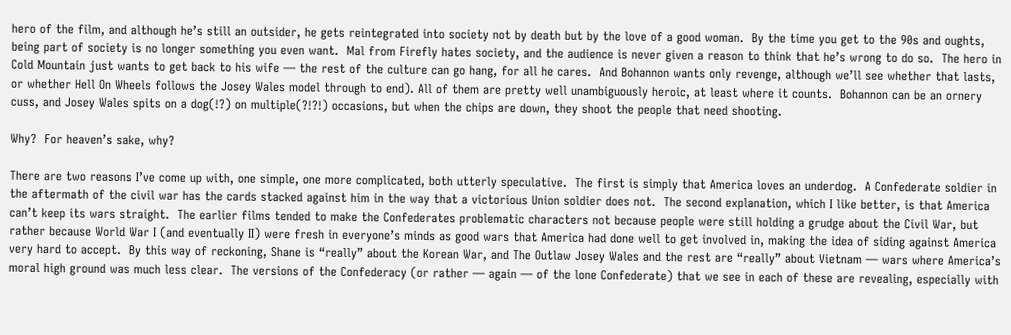hero of the film, and although he’s still an outsider, he gets reintegrated into society not by death but by the love of a good woman.  By the time you get to the 90s and oughts, being part of society is no longer something you even want.  Mal from Firefly hates society, and the audience is never given a reason to think that he’s wrong to do so.  The hero in Cold Mountain just wants to get back to his wife — the rest of the culture can go hang, for all he cares.  And Bohannon wants only revenge, although we’ll see whether that lasts, or whether Hell On Wheels follows the Josey Wales model through to end). All of them are pretty well unambiguously heroic, at least where it counts.  Bohannon can be an ornery cuss, and Josey Wales spits on a dog(!?) on multiple(?!?!) occasions, but when the chips are down, they shoot the people that need shooting.

Why?  For heaven’s sake, why?

There are two reasons I’ve come up with, one simple, one more complicated, both utterly speculative.  The first is simply that America loves an underdog.  A Confederate soldier in the aftermath of the civil war has the cards stacked against him in the way that a victorious Union soldier does not.  The second explanation, which I like better, is that America can’t keep its wars straight.  The earlier films tended to make the Confederates problematic characters not because people were still holding a grudge about the Civil War, but rather because World War I (and eventually II) were fresh in everyone’s minds as good wars that America had done well to get involved in, making the idea of siding against America very hard to accept.  By this way of reckoning, Shane is “really” about the Korean War, and The Outlaw Josey Wales and the rest are “really” about Vietnam — wars where America’s moral high ground was much less clear.  The versions of the Confederacy (or rather — again — of the lone Confederate) that we see in each of these are revealing, especially with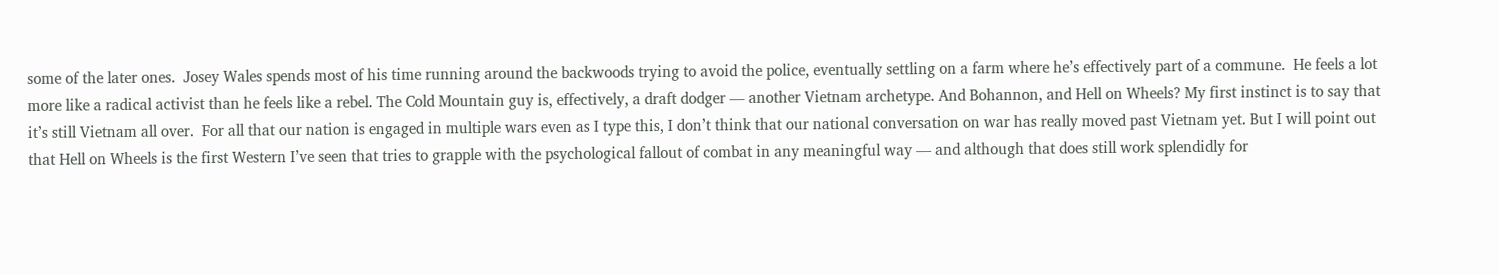some of the later ones.  Josey Wales spends most of his time running around the backwoods trying to avoid the police, eventually settling on a farm where he’s effectively part of a commune.  He feels a lot more like a radical activist than he feels like a rebel. The Cold Mountain guy is, effectively, a draft dodger — another Vietnam archetype. And Bohannon, and Hell on Wheels? My first instinct is to say that it’s still Vietnam all over.  For all that our nation is engaged in multiple wars even as I type this, I don’t think that our national conversation on war has really moved past Vietnam yet. But I will point out that Hell on Wheels is the first Western I’ve seen that tries to grapple with the psychological fallout of combat in any meaningful way — and although that does still work splendidly for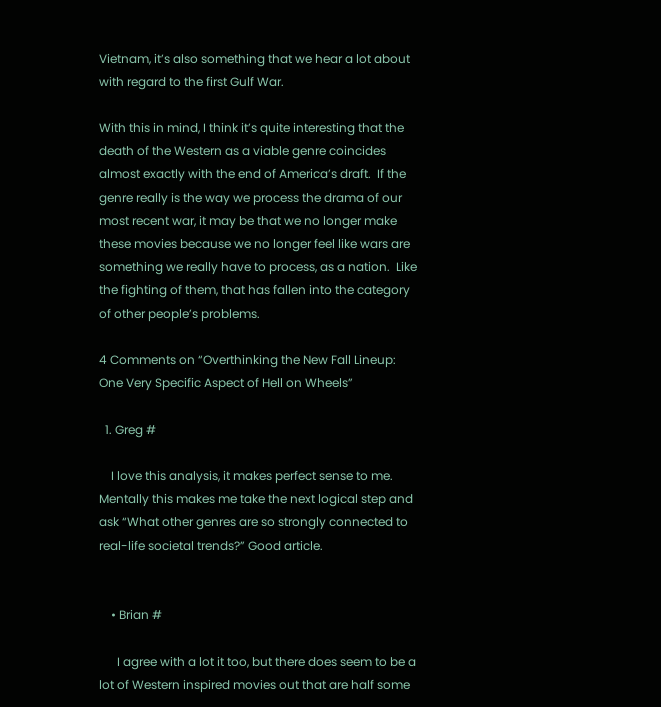Vietnam, it’s also something that we hear a lot about with regard to the first Gulf War.

With this in mind, I think it’s quite interesting that the death of the Western as a viable genre coincides almost exactly with the end of America’s draft.  If the genre really is the way we process the drama of our most recent war, it may be that we no longer make these movies because we no longer feel like wars are something we really have to process, as a nation.  Like the fighting of them, that has fallen into the category of other people’s problems.

4 Comments on “Overthinking the New Fall Lineup: One Very Specific Aspect of Hell on Wheels”

  1. Greg #

    I love this analysis, it makes perfect sense to me. Mentally this makes me take the next logical step and ask “What other genres are so strongly connected to real-life societal trends?” Good article.


    • Brian #

      I agree with a lot it too, but there does seem to be a lot of Western inspired movies out that are half some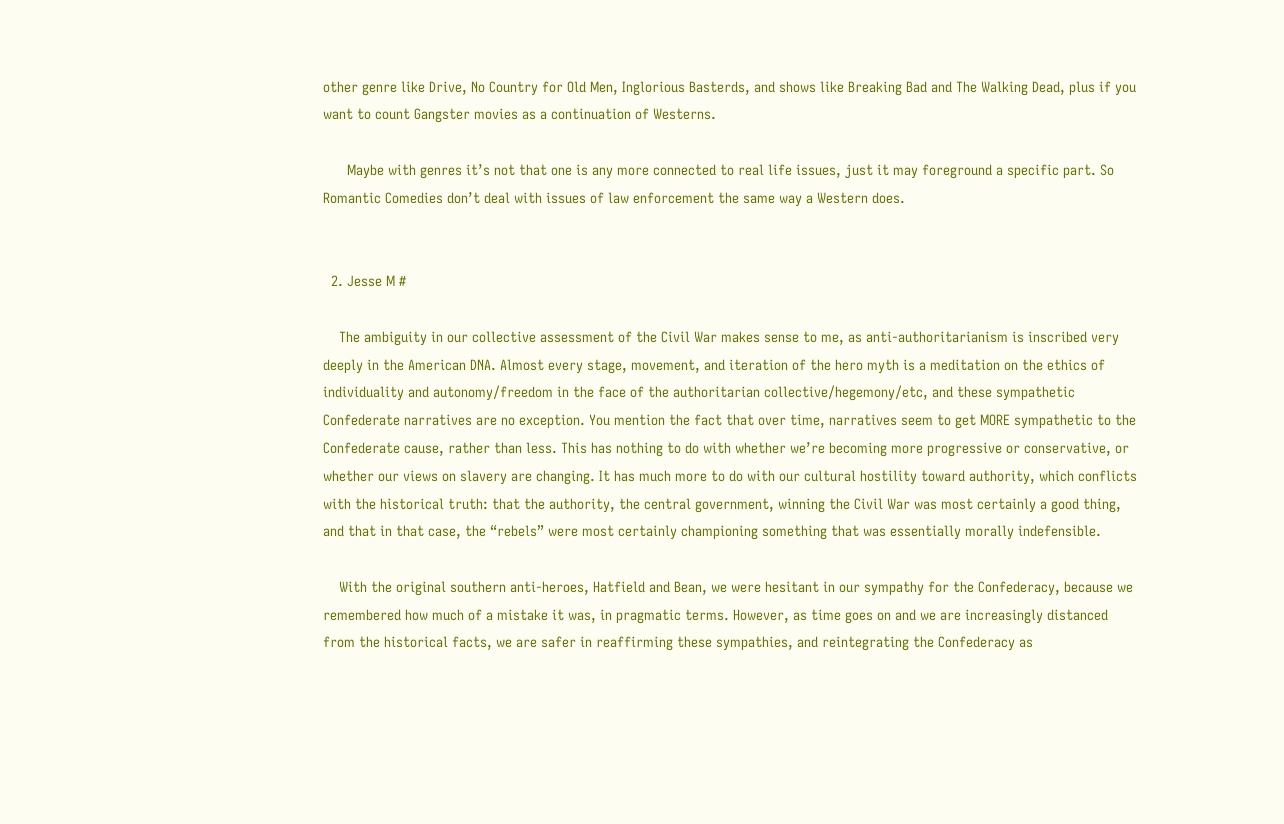other genre like Drive, No Country for Old Men, Inglorious Basterds, and shows like Breaking Bad and The Walking Dead, plus if you want to count Gangster movies as a continuation of Westerns.

      Maybe with genres it’s not that one is any more connected to real life issues, just it may foreground a specific part. So Romantic Comedies don’t deal with issues of law enforcement the same way a Western does.


  2. Jesse M #

    The ambiguity in our collective assessment of the Civil War makes sense to me, as anti-authoritarianism is inscribed very deeply in the American DNA. Almost every stage, movement, and iteration of the hero myth is a meditation on the ethics of individuality and autonomy/freedom in the face of the authoritarian collective/hegemony/etc, and these sympathetic Confederate narratives are no exception. You mention the fact that over time, narratives seem to get MORE sympathetic to the Confederate cause, rather than less. This has nothing to do with whether we’re becoming more progressive or conservative, or whether our views on slavery are changing. It has much more to do with our cultural hostility toward authority, which conflicts with the historical truth: that the authority, the central government, winning the Civil War was most certainly a good thing, and that in that case, the “rebels” were most certainly championing something that was essentially morally indefensible.

    With the original southern anti-heroes, Hatfield and Bean, we were hesitant in our sympathy for the Confederacy, because we remembered how much of a mistake it was, in pragmatic terms. However, as time goes on and we are increasingly distanced from the historical facts, we are safer in reaffirming these sympathies, and reintegrating the Confederacy as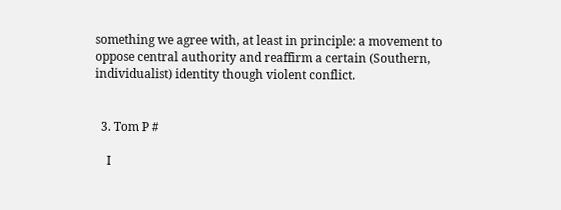something we agree with, at least in principle: a movement to oppose central authority and reaffirm a certain (Southern, individualist) identity though violent conflict.


  3. Tom P #

    I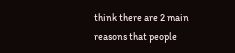think there are 2 main reasons that people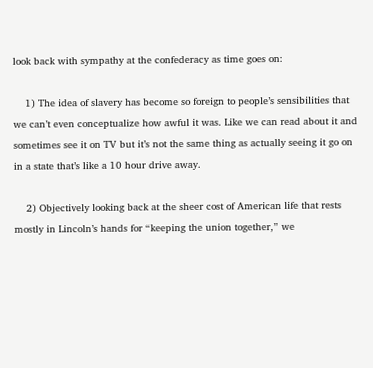look back with sympathy at the confederacy as time goes on:

    1) The idea of slavery has become so foreign to people’s sensibilities that we can’t even conceptualize how awful it was. Like we can read about it and sometimes see it on TV but it’s not the same thing as actually seeing it go on in a state that’s like a 10 hour drive away.

    2) Objectively looking back at the sheer cost of American life that rests mostly in Lincoln’s hands for “keeping the union together,” we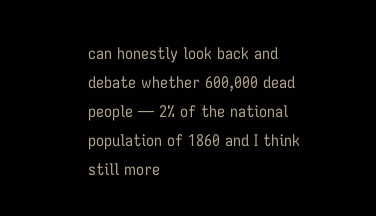can honestly look back and debate whether 600,000 dead people — 2% of the national population of 1860 and I think still more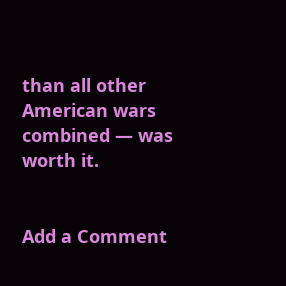than all other American wars combined — was worth it.


Add a Comment